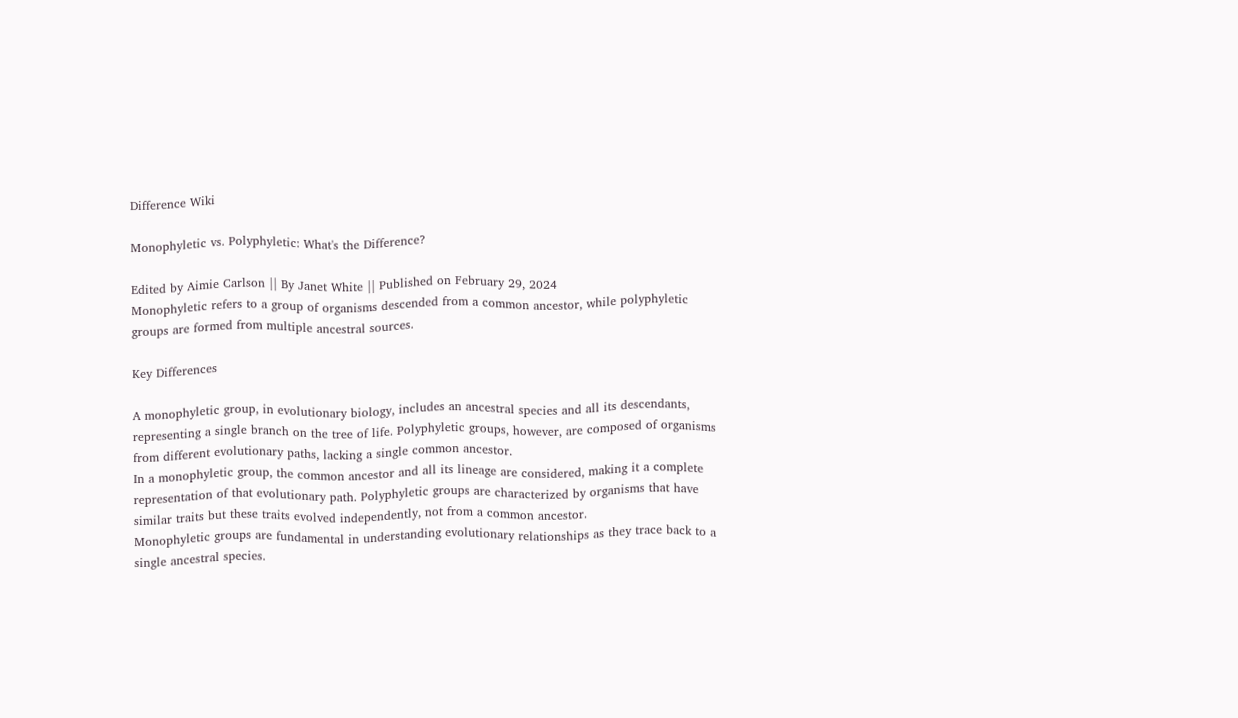Difference Wiki

Monophyletic vs. Polyphyletic: What's the Difference?

Edited by Aimie Carlson || By Janet White || Published on February 29, 2024
Monophyletic refers to a group of organisms descended from a common ancestor, while polyphyletic groups are formed from multiple ancestral sources.

Key Differences

A monophyletic group, in evolutionary biology, includes an ancestral species and all its descendants, representing a single branch on the tree of life. Polyphyletic groups, however, are composed of organisms from different evolutionary paths, lacking a single common ancestor.
In a monophyletic group, the common ancestor and all its lineage are considered, making it a complete representation of that evolutionary path. Polyphyletic groups are characterized by organisms that have similar traits but these traits evolved independently, not from a common ancestor.
Monophyletic groups are fundamental in understanding evolutionary relationships as they trace back to a single ancestral species.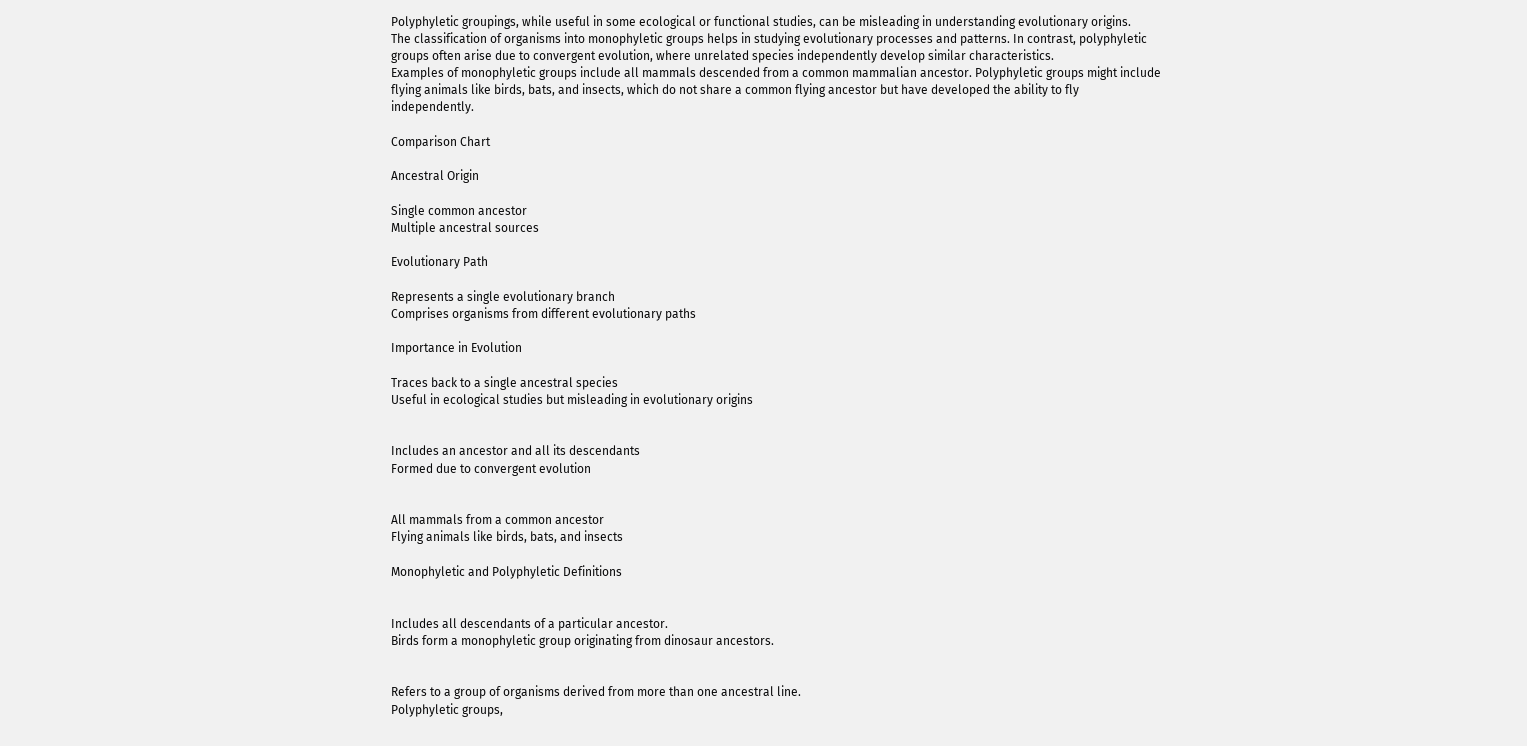Polyphyletic groupings, while useful in some ecological or functional studies, can be misleading in understanding evolutionary origins.
The classification of organisms into monophyletic groups helps in studying evolutionary processes and patterns. In contrast, polyphyletic groups often arise due to convergent evolution, where unrelated species independently develop similar characteristics.
Examples of monophyletic groups include all mammals descended from a common mammalian ancestor. Polyphyletic groups might include flying animals like birds, bats, and insects, which do not share a common flying ancestor but have developed the ability to fly independently.

Comparison Chart

Ancestral Origin

Single common ancestor
Multiple ancestral sources

Evolutionary Path

Represents a single evolutionary branch
Comprises organisms from different evolutionary paths

Importance in Evolution

Traces back to a single ancestral species
Useful in ecological studies but misleading in evolutionary origins


Includes an ancestor and all its descendants
Formed due to convergent evolution


All mammals from a common ancestor
Flying animals like birds, bats, and insects

Monophyletic and Polyphyletic Definitions


Includes all descendants of a particular ancestor.
Birds form a monophyletic group originating from dinosaur ancestors.


Refers to a group of organisms derived from more than one ancestral line.
Polyphyletic groups,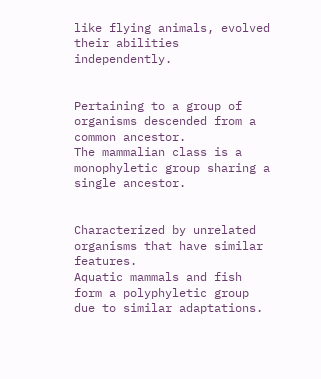like flying animals, evolved their abilities independently.


Pertaining to a group of organisms descended from a common ancestor.
The mammalian class is a monophyletic group sharing a single ancestor.


Characterized by unrelated organisms that have similar features.
Aquatic mammals and fish form a polyphyletic group due to similar adaptations.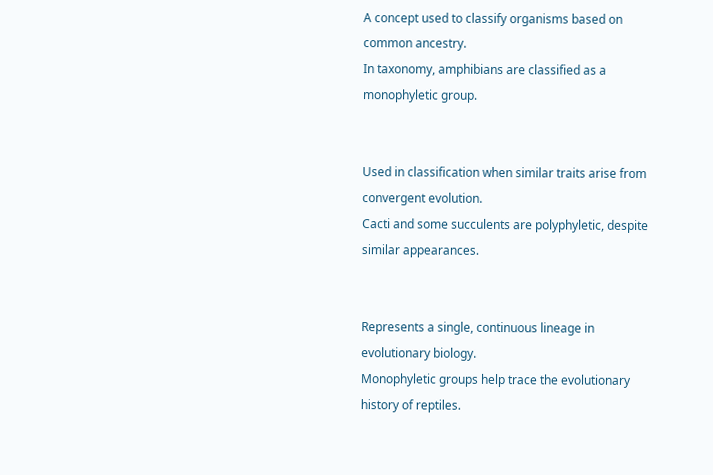A concept used to classify organisms based on common ancestry.
In taxonomy, amphibians are classified as a monophyletic group.


Used in classification when similar traits arise from convergent evolution.
Cacti and some succulents are polyphyletic, despite similar appearances.


Represents a single, continuous lineage in evolutionary biology.
Monophyletic groups help trace the evolutionary history of reptiles.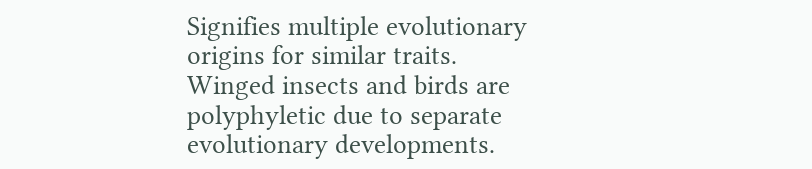Signifies multiple evolutionary origins for similar traits.
Winged insects and birds are polyphyletic due to separate evolutionary developments.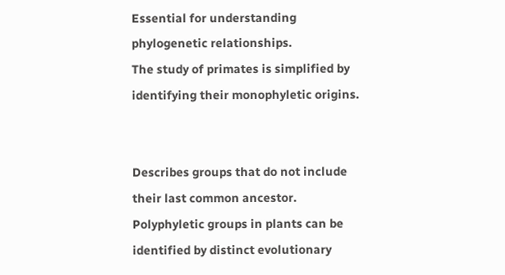Essential for understanding phylogenetic relationships.
The study of primates is simplified by identifying their monophyletic origins.


Describes groups that do not include their last common ancestor.
Polyphyletic groups in plants can be identified by distinct evolutionary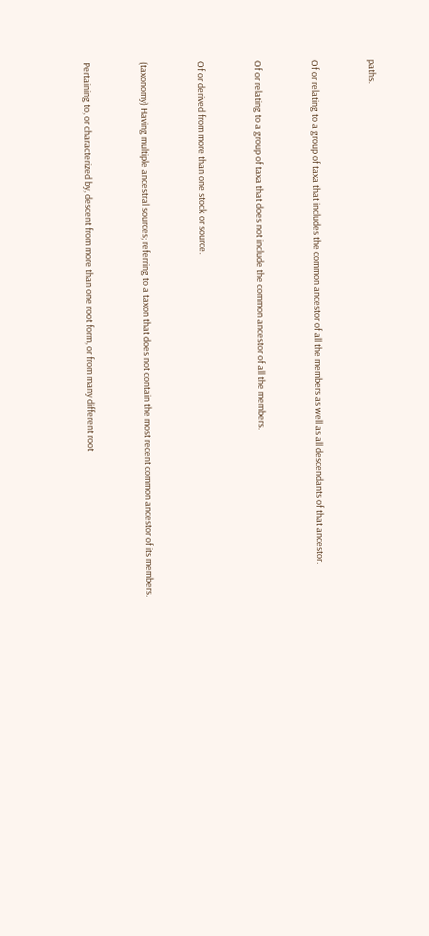paths.


Of or relating to a group of taxa that includes the common ancestor of all the members as well as all descendants of that ancestor.


Of or relating to a group of taxa that does not include the common ancestor of all the members.


Of or derived from more than one stock or source.


(taxonomy) Having multiple ancestral sources; referring to a taxon that does not contain the most recent common ancestor of its members.


Pertaining to, or characterized by, descent from more than one root form, or from many different root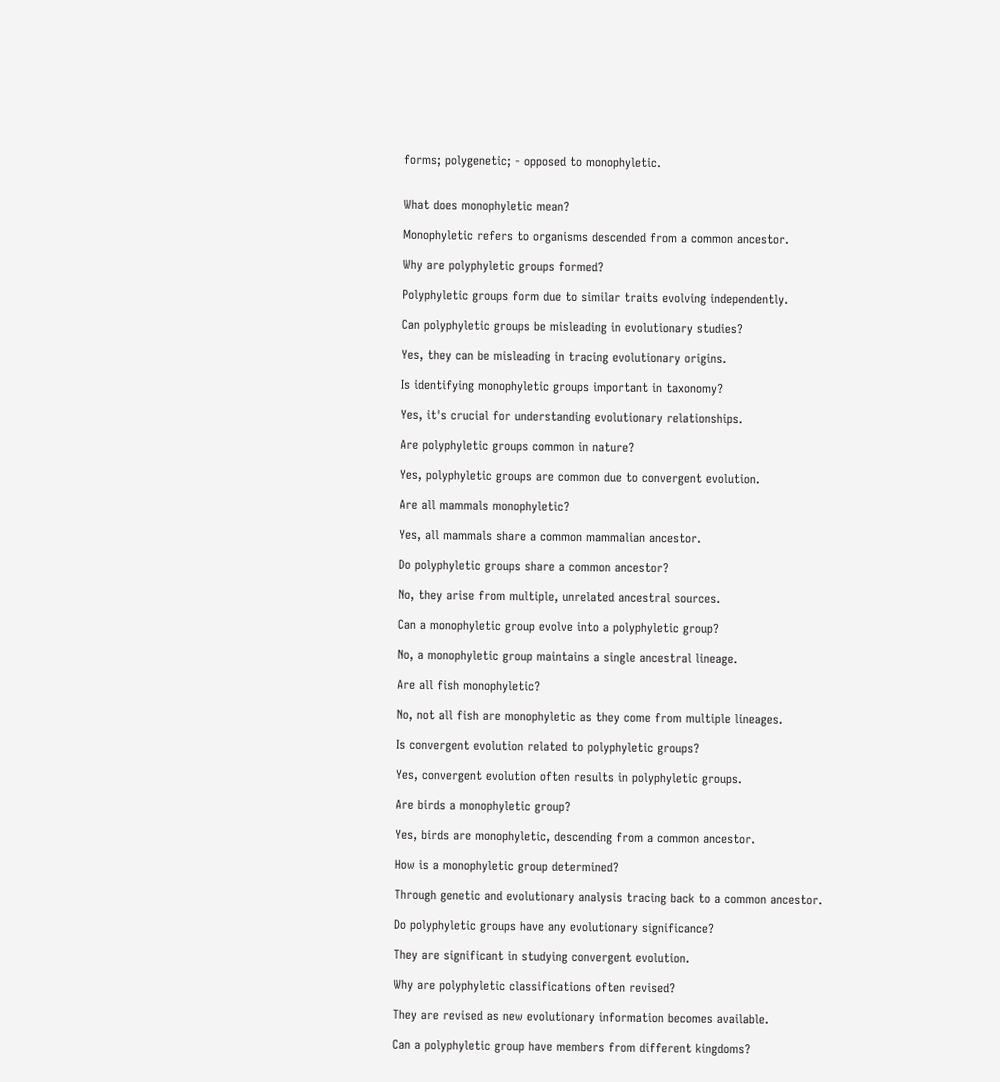forms; polygenetic; - opposed to monophyletic.


What does monophyletic mean?

Monophyletic refers to organisms descended from a common ancestor.

Why are polyphyletic groups formed?

Polyphyletic groups form due to similar traits evolving independently.

Can polyphyletic groups be misleading in evolutionary studies?

Yes, they can be misleading in tracing evolutionary origins.

Is identifying monophyletic groups important in taxonomy?

Yes, it's crucial for understanding evolutionary relationships.

Are polyphyletic groups common in nature?

Yes, polyphyletic groups are common due to convergent evolution.

Are all mammals monophyletic?

Yes, all mammals share a common mammalian ancestor.

Do polyphyletic groups share a common ancestor?

No, they arise from multiple, unrelated ancestral sources.

Can a monophyletic group evolve into a polyphyletic group?

No, a monophyletic group maintains a single ancestral lineage.

Are all fish monophyletic?

No, not all fish are monophyletic as they come from multiple lineages.

Is convergent evolution related to polyphyletic groups?

Yes, convergent evolution often results in polyphyletic groups.

Are birds a monophyletic group?

Yes, birds are monophyletic, descending from a common ancestor.

How is a monophyletic group determined?

Through genetic and evolutionary analysis tracing back to a common ancestor.

Do polyphyletic groups have any evolutionary significance?

They are significant in studying convergent evolution.

Why are polyphyletic classifications often revised?

They are revised as new evolutionary information becomes available.

Can a polyphyletic group have members from different kingdoms?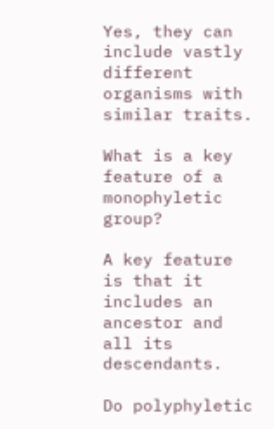Yes, they can include vastly different organisms with similar traits.

What is a key feature of a monophyletic group?

A key feature is that it includes an ancestor and all its descendants.

Do polyphyletic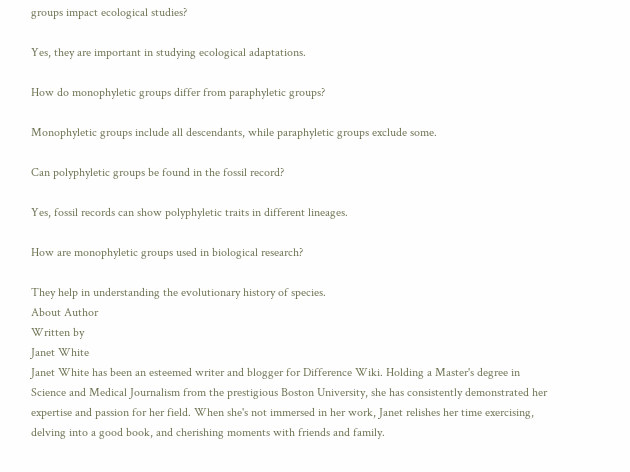groups impact ecological studies?

Yes, they are important in studying ecological adaptations.

How do monophyletic groups differ from paraphyletic groups?

Monophyletic groups include all descendants, while paraphyletic groups exclude some.

Can polyphyletic groups be found in the fossil record?

Yes, fossil records can show polyphyletic traits in different lineages.

How are monophyletic groups used in biological research?

They help in understanding the evolutionary history of species.
About Author
Written by
Janet White
Janet White has been an esteemed writer and blogger for Difference Wiki. Holding a Master's degree in Science and Medical Journalism from the prestigious Boston University, she has consistently demonstrated her expertise and passion for her field. When she's not immersed in her work, Janet relishes her time exercising, delving into a good book, and cherishing moments with friends and family.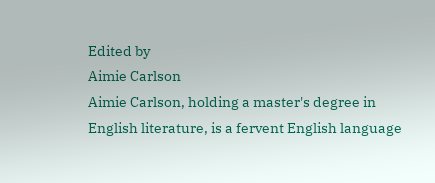Edited by
Aimie Carlson
Aimie Carlson, holding a master's degree in English literature, is a fervent English language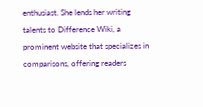enthusiast. She lends her writing talents to Difference Wiki, a prominent website that specializes in comparisons, offering readers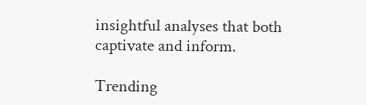insightful analyses that both captivate and inform.

Trending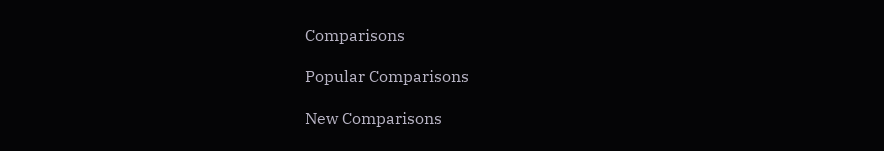Comparisons

Popular Comparisons

New Comparisons